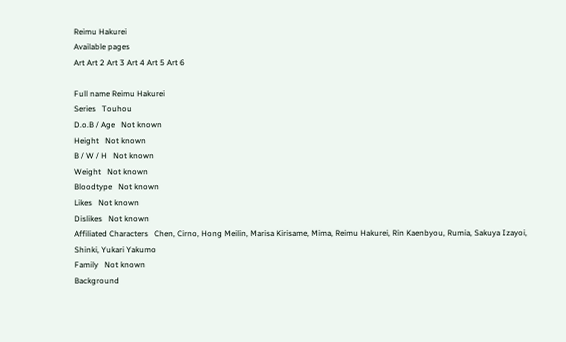Reimu Hakurei
Available pages
Art Art 2 Art 3 Art 4 Art 5 Art 6

Full name Reimu Hakurei
Series   Touhou
D.o.B / Age   Not known
Height   Not known
B / W / H   Not known
Weight   Not known
Bloodtype   Not known
Likes   Not known
Dislikes   Not known
Affiliated Characters   Chen, Cirno, Hong Meilin, Marisa Kirisame, Mima, Reimu Hakurei, Rin Kaenbyou, Rumia, Sakuya Izayoi, Shinki, Yukari Yakumo
Family   Not known
Background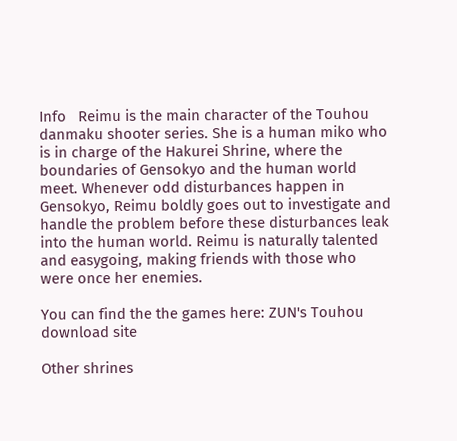Info   Reimu is the main character of the Touhou danmaku shooter series. She is a human miko who is in charge of the Hakurei Shrine, where the boundaries of Gensokyo and the human world meet. Whenever odd disturbances happen in Gensokyo, Reimu boldly goes out to investigate and handle the problem before these disturbances leak into the human world. Reimu is naturally talented and easygoing, making friends with those who were once her enemies.

You can find the the games here: ZUN's Touhou download site

Other shrines